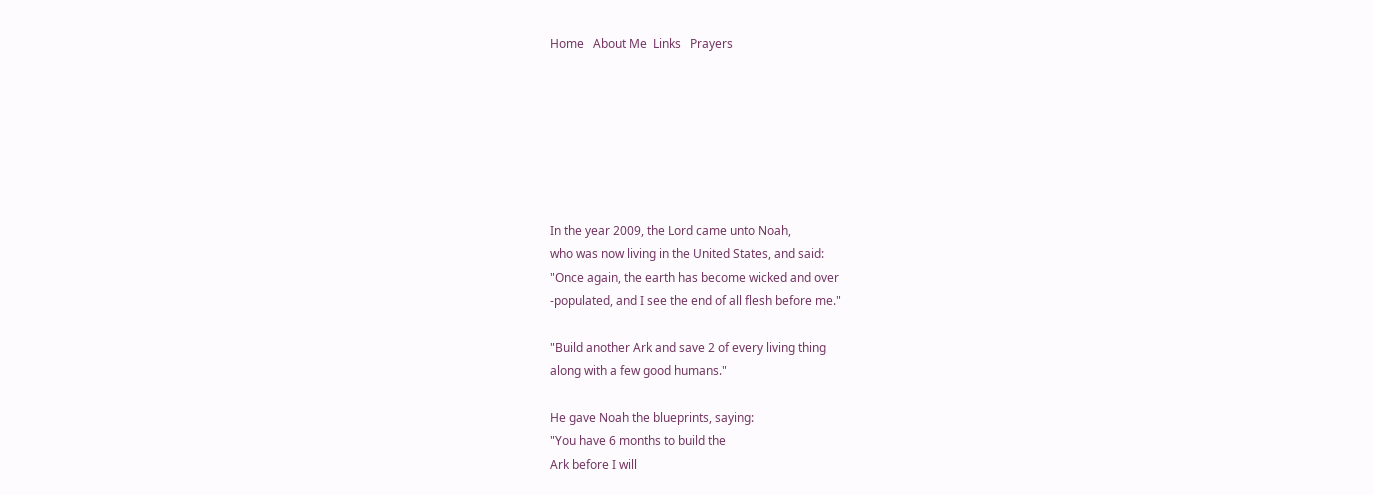Home   About Me  Links   Prayers







In the year 2009, the Lord came unto Noah,
who was now living in the United States, and said:
"Once again, the earth has become wicked and over
-populated, and I see the end of all flesh before me."

"Build another Ark and save 2 of every living thing
along with a few good humans."

He gave Noah the blueprints, saying:
"You have 6 months to build the
Ark before I will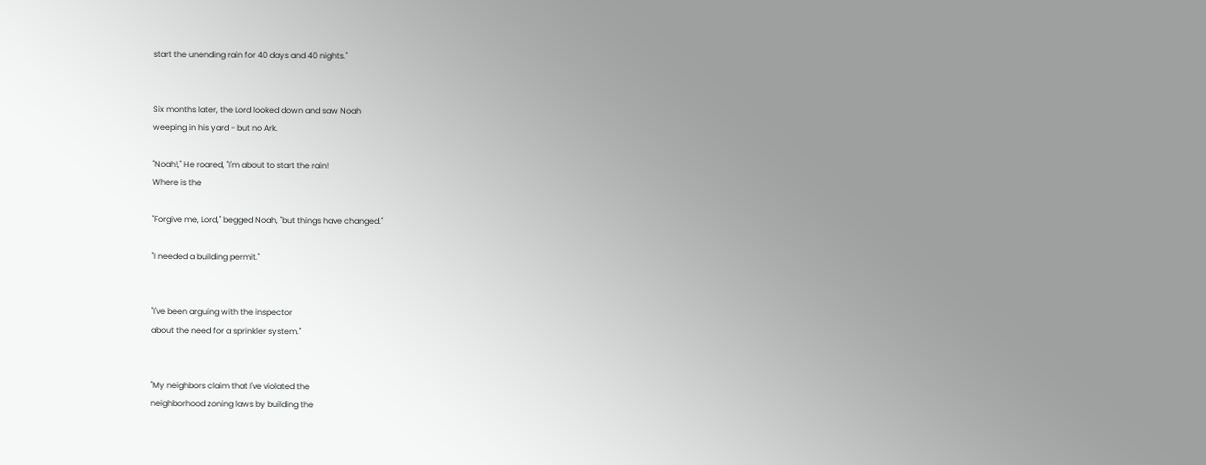start the unending rain for 40 days and 40 nights."


Six months later, the Lord looked down and saw Noah
weeping in his yard - but no Ark.

"Noah!," He roared, "I'm about to start the rain!
Where is the

"Forgive me, Lord," begged Noah, "but things have changed."

"I needed a building permit."


"I've been arguing with the inspector
about the need for a sprinkler system."


"My neighbors claim that I've violated the
neighborhood zoning laws by building the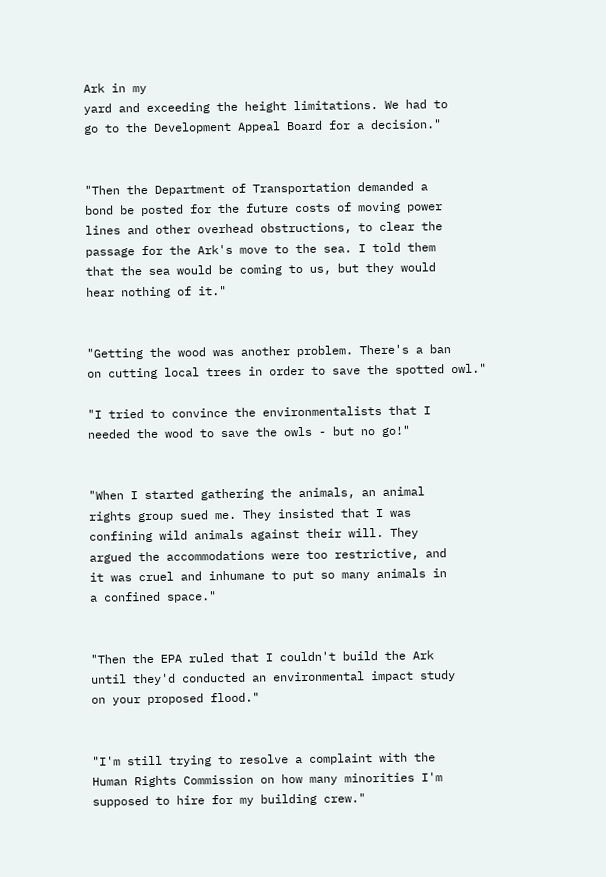Ark in my
yard and exceeding the height limitations. We had to
go to the Development Appeal Board for a decision."


"Then the Department of Transportation demanded a
bond be posted for the future costs of moving power
lines and other overhead obstructions, to clear the
passage for the Ark's move to the sea. I told them
that the sea would be coming to us, but they would
hear nothing of it."


"Getting the wood was another problem. There's a ban
on cutting local trees in order to save the spotted owl."

"I tried to convince the environmentalists that I
needed the wood to save the owls - but no go!"


"When I started gathering the animals, an animal
rights group sued me. They insisted that I was
confining wild animals against their will. They
argued the accommodations were too restrictive, and
it was cruel and inhumane to put so many animals in
a confined space."


"Then the EPA ruled that I couldn't build the Ark
until they'd conducted an environmental impact study
on your proposed flood."


"I'm still trying to resolve a complaint with the
Human Rights Commission on how many minorities I'm
supposed to hire for my building crew."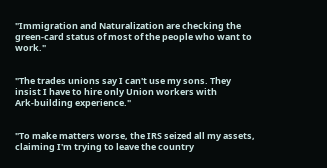"Immigration and Naturalization are checking the
green-card status of most of the people who want to work."


"The trades unions say I can't use my sons. They
insist I have to hire only Union workers with
Ark-building experience."


"To make matters worse, the IRS seized all my assets,
claiming I'm trying to leave the country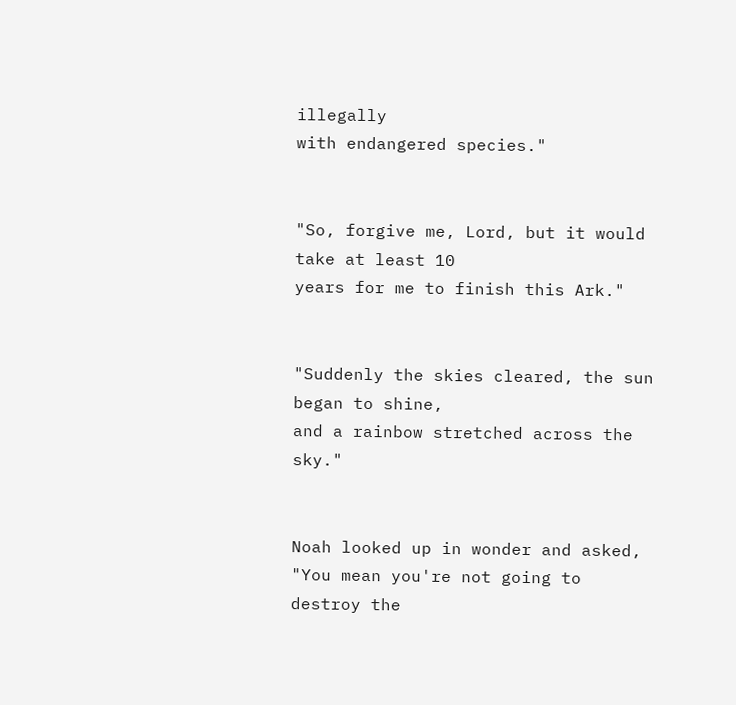illegally
with endangered species."


"So, forgive me, Lord, but it would take at least 10
years for me to finish this Ark."


"Suddenly the skies cleared, the sun began to shine,
and a rainbow stretched across the sky."


Noah looked up in wonder and asked,
"You mean you're not going to destroy the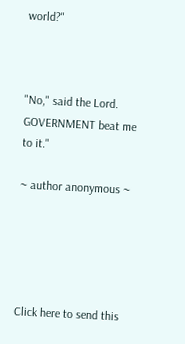world?"



"No," said the Lord.
GOVERNMENT beat me to it."

~ author anonymous ~





Click here to send this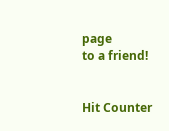page
to a friend!


Hit Counter